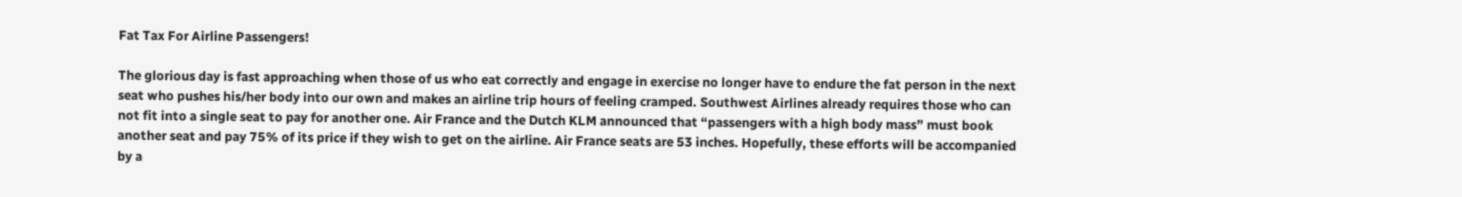Fat Tax For Airline Passengers!

The glorious day is fast approaching when those of us who eat correctly and engage in exercise no longer have to endure the fat person in the next seat who pushes his/her body into our own and makes an airline trip hours of feeling cramped. Southwest Airlines already requires those who can not fit into a single seat to pay for another one. Air France and the Dutch KLM announced that “passengers with a high body mass” must book another seat and pay 75% of its price if they wish to get on the airline. Air France seats are 53 inches. Hopefully, these efforts will be accompanied by a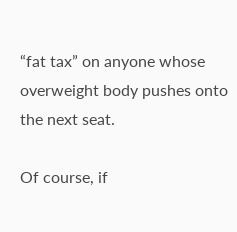“fat tax” on anyone whose overweight body pushes onto the next seat.

Of course, if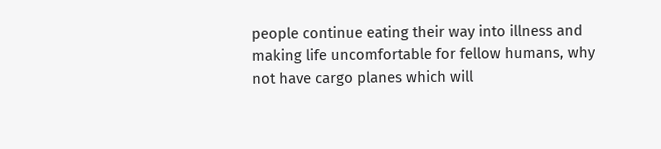people continue eating their way into illness and making life uncomfortable for fellow humans, why not have cargo planes which will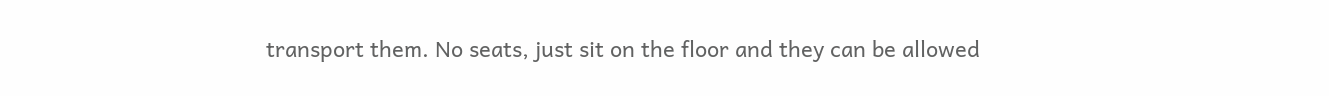transport them. No seats, just sit on the floor and they can be allowed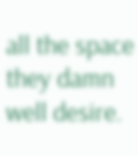all the space they damn well desire.